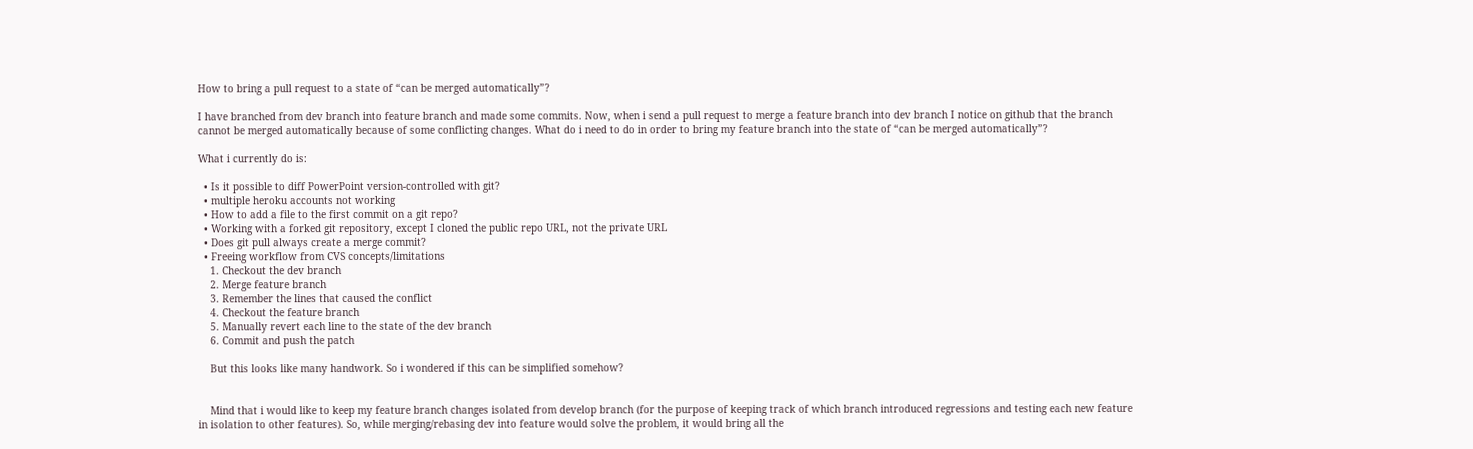How to bring a pull request to a state of “can be merged automatically”?

I have branched from dev branch into feature branch and made some commits. Now, when i send a pull request to merge a feature branch into dev branch I notice on github that the branch cannot be merged automatically because of some conflicting changes. What do i need to do in order to bring my feature branch into the state of “can be merged automatically”?

What i currently do is:

  • Is it possible to diff PowerPoint version-controlled with git?
  • multiple heroku accounts not working
  • How to add a file to the first commit on a git repo?
  • Working with a forked git repository, except I cloned the public repo URL, not the private URL
  • Does git pull always create a merge commit?
  • Freeing workflow from CVS concepts/limitations
    1. Checkout the dev branch
    2. Merge feature branch
    3. Remember the lines that caused the conflict
    4. Checkout the feature branch
    5. Manually revert each line to the state of the dev branch
    6. Commit and push the patch

    But this looks like many handwork. So i wondered if this can be simplified somehow?


    Mind that i would like to keep my feature branch changes isolated from develop branch (for the purpose of keeping track of which branch introduced regressions and testing each new feature in isolation to other features). So, while merging/rebasing dev into feature would solve the problem, it would bring all the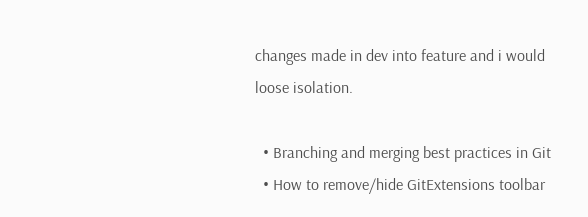changes made in dev into feature and i would loose isolation.

  • Branching and merging best practices in Git
  • How to remove/hide GitExtensions toolbar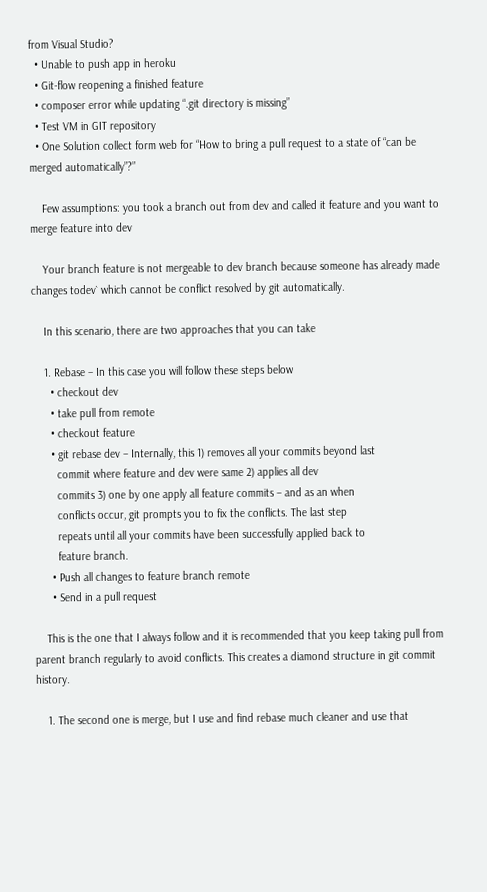from Visual Studio?
  • Unable to push app in heroku
  • Git-flow reopening a finished feature
  • composer error while updating “.git directory is missing”
  • Test VM in GIT repository
  • One Solution collect form web for “How to bring a pull request to a state of “can be merged automatically”?”

    Few assumptions: you took a branch out from dev and called it feature and you want to merge feature into dev

    Your branch feature is not mergeable to dev branch because someone has already made changes todev` which cannot be conflict resolved by git automatically.

    In this scenario, there are two approaches that you can take

    1. Rebase – In this case you will follow these steps below
      • checkout dev
      • take pull from remote
      • checkout feature
      • git rebase dev – Internally, this 1) removes all your commits beyond last
        commit where feature and dev were same 2) applies all dev
        commits 3) one by one apply all feature commits – and as an when
        conflicts occur, git prompts you to fix the conflicts. The last step
        repeats until all your commits have been successfully applied back to
        feature branch.
      • Push all changes to feature branch remote
      • Send in a pull request

    This is the one that I always follow and it is recommended that you keep taking pull from parent branch regularly to avoid conflicts. This creates a diamond structure in git commit history.

    1. The second one is merge, but I use and find rebase much cleaner and use that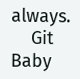always.
    Git Baby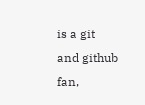is a git and github fan,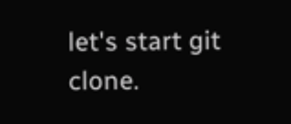let's start git clone.